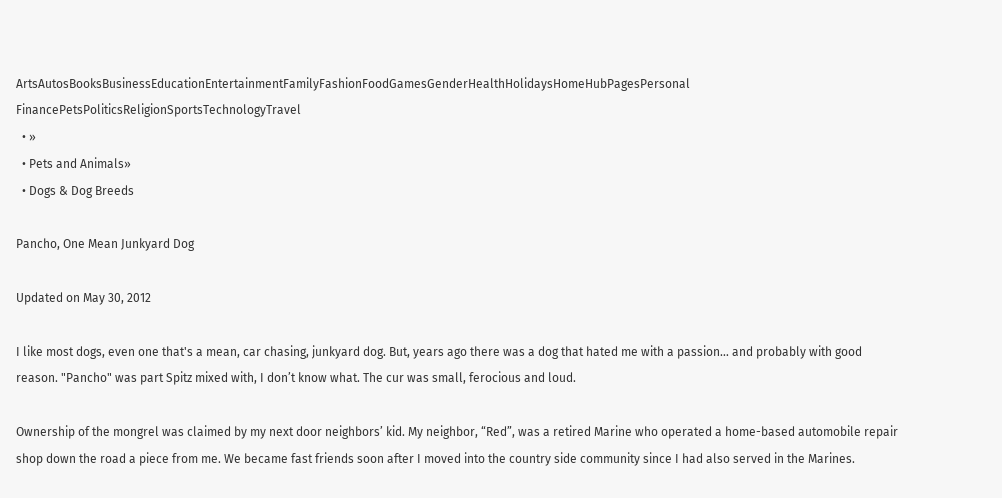ArtsAutosBooksBusinessEducationEntertainmentFamilyFashionFoodGamesGenderHealthHolidaysHomeHubPagesPersonal FinancePetsPoliticsReligionSportsTechnologyTravel
  • »
  • Pets and Animals»
  • Dogs & Dog Breeds

Pancho, One Mean Junkyard Dog

Updated on May 30, 2012

I like most dogs, even one that's a mean, car chasing, junkyard dog. But, years ago there was a dog that hated me with a passion… and probably with good reason. "Pancho" was part Spitz mixed with, I don’t know what. The cur was small, ferocious and loud.

Ownership of the mongrel was claimed by my next door neighbors’ kid. My neighbor, “Red”, was a retired Marine who operated a home-based automobile repair shop down the road a piece from me. We became fast friends soon after I moved into the country side community since I had also served in the Marines.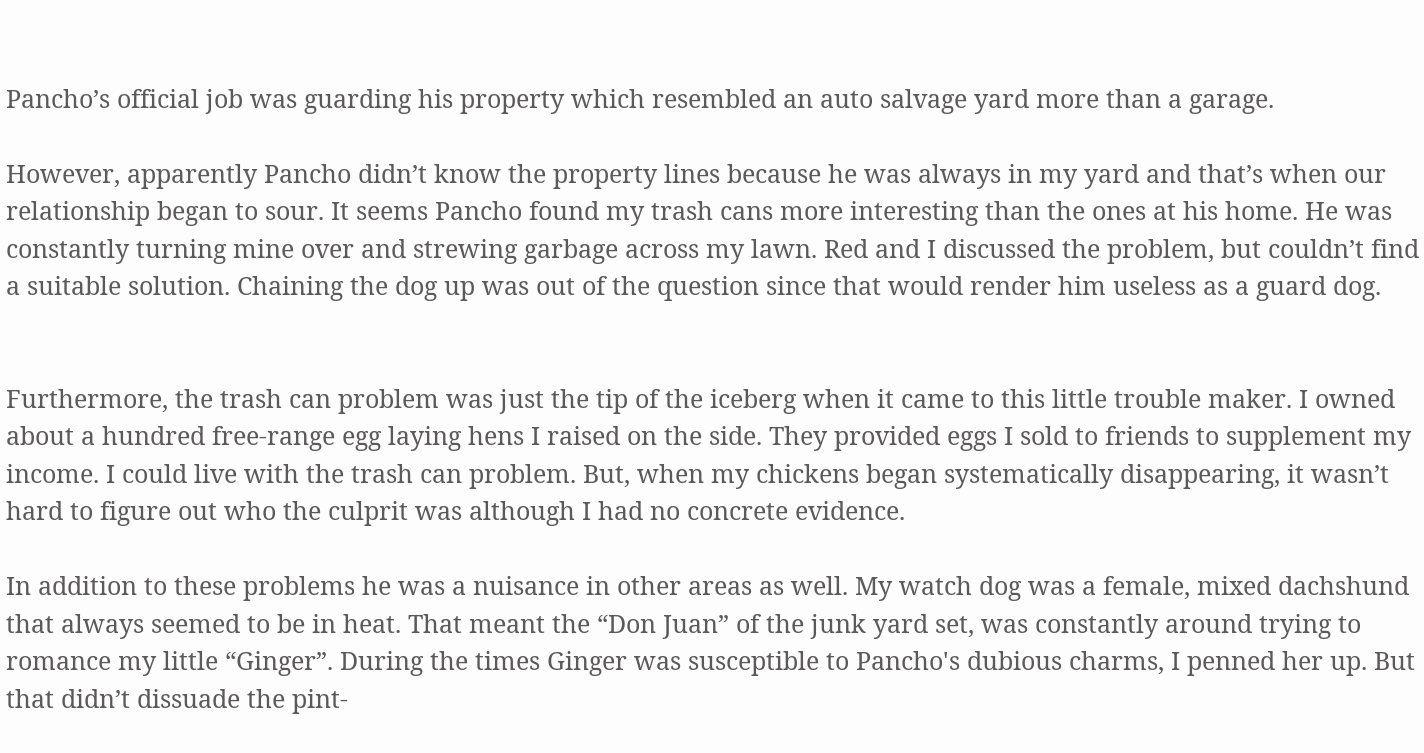Pancho’s official job was guarding his property which resembled an auto salvage yard more than a garage.

However, apparently Pancho didn’t know the property lines because he was always in my yard and that’s when our relationship began to sour. It seems Pancho found my trash cans more interesting than the ones at his home. He was constantly turning mine over and strewing garbage across my lawn. Red and I discussed the problem, but couldn’t find a suitable solution. Chaining the dog up was out of the question since that would render him useless as a guard dog.


Furthermore, the trash can problem was just the tip of the iceberg when it came to this little trouble maker. I owned about a hundred free-range egg laying hens I raised on the side. They provided eggs I sold to friends to supplement my income. I could live with the trash can problem. But, when my chickens began systematically disappearing, it wasn’t hard to figure out who the culprit was although I had no concrete evidence.

In addition to these problems he was a nuisance in other areas as well. My watch dog was a female, mixed dachshund that always seemed to be in heat. That meant the “Don Juan” of the junk yard set, was constantly around trying to romance my little “Ginger”. During the times Ginger was susceptible to Pancho's dubious charms, I penned her up. But that didn’t dissuade the pint-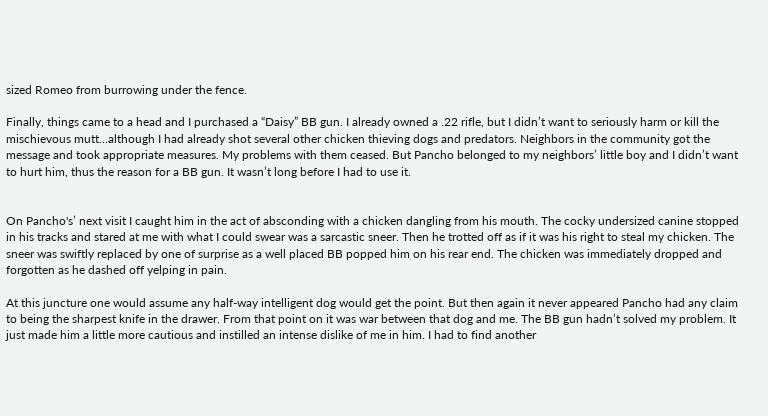sized Romeo from burrowing under the fence.

Finally, things came to a head and I purchased a “Daisy” BB gun. I already owned a .22 rifle, but I didn’t want to seriously harm or kill the mischievous mutt…although I had already shot several other chicken thieving dogs and predators. Neighbors in the community got the message and took appropriate measures. My problems with them ceased. But Pancho belonged to my neighbors’ little boy and I didn’t want to hurt him, thus the reason for a BB gun. It wasn’t long before I had to use it.


On Pancho's’ next visit I caught him in the act of absconding with a chicken dangling from his mouth. The cocky undersized canine stopped in his tracks and stared at me with what I could swear was a sarcastic sneer. Then he trotted off as if it was his right to steal my chicken. The sneer was swiftly replaced by one of surprise as a well placed BB popped him on his rear end. The chicken was immediately dropped and forgotten as he dashed off yelping in pain.

At this juncture one would assume any half-way intelligent dog would get the point. But then again it never appeared Pancho had any claim to being the sharpest knife in the drawer. From that point on it was war between that dog and me. The BB gun hadn’t solved my problem. It just made him a little more cautious and instilled an intense dislike of me in him. I had to find another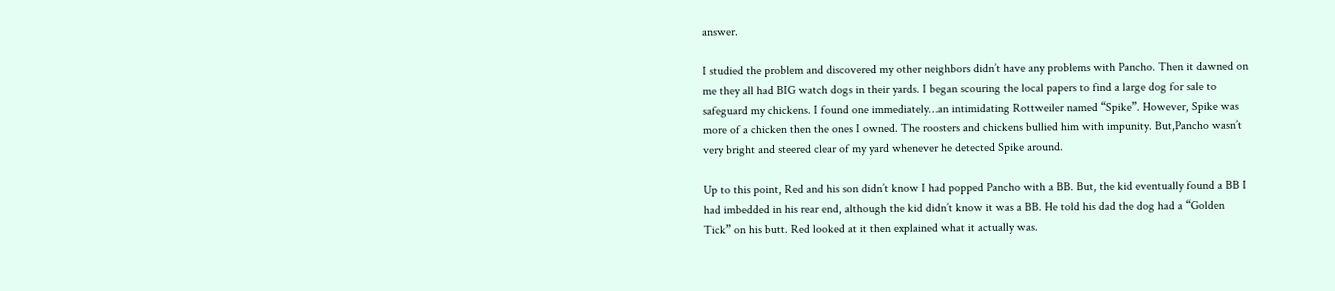answer.

I studied the problem and discovered my other neighbors didn’t have any problems with Pancho. Then it dawned on me they all had BIG watch dogs in their yards. I began scouring the local papers to find a large dog for sale to safeguard my chickens. I found one immediately…an intimidating Rottweiler named “Spike”. However, Spike was more of a chicken then the ones I owned. The roosters and chickens bullied him with impunity. But,Pancho wasn’t very bright and steered clear of my yard whenever he detected Spike around.

Up to this point, Red and his son didn’t know I had popped Pancho with a BB. But, the kid eventually found a BB I had imbedded in his rear end, although the kid didn’t know it was a BB. He told his dad the dog had a “Golden Tick” on his butt. Red looked at it then explained what it actually was.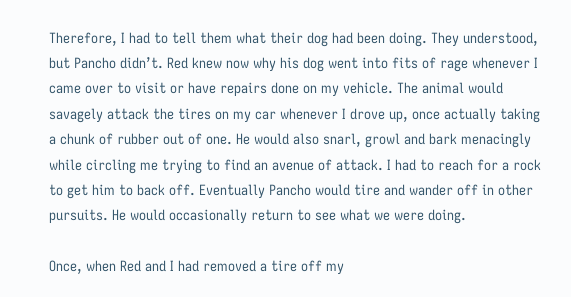Therefore, I had to tell them what their dog had been doing. They understood, but Pancho didn’t. Red knew now why his dog went into fits of rage whenever I came over to visit or have repairs done on my vehicle. The animal would savagely attack the tires on my car whenever I drove up, once actually taking a chunk of rubber out of one. He would also snarl, growl and bark menacingly while circling me trying to find an avenue of attack. I had to reach for a rock to get him to back off. Eventually Pancho would tire and wander off in other pursuits. He would occasionally return to see what we were doing.

Once, when Red and I had removed a tire off my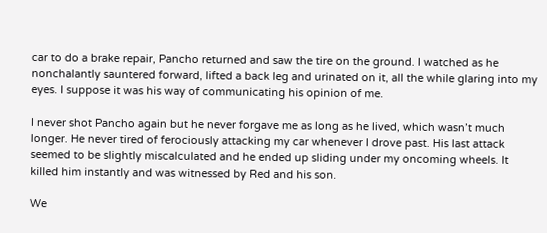car to do a brake repair, Pancho returned and saw the tire on the ground. I watched as he nonchalantly sauntered forward, lifted a back leg and urinated on it, all the while glaring into my eyes. I suppose it was his way of communicating his opinion of me.

I never shot Pancho again but he never forgave me as long as he lived, which wasn’t much longer. He never tired of ferociously attacking my car whenever I drove past. His last attack seemed to be slightly miscalculated and he ended up sliding under my oncoming wheels. It killed him instantly and was witnessed by Red and his son.

We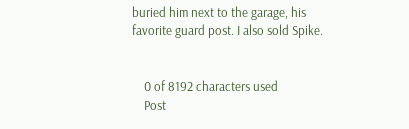buried him next to the garage, his favorite guard post. I also sold Spike.


    0 of 8192 characters used
    Post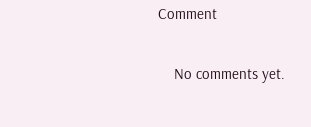Comment

    No comments yet.